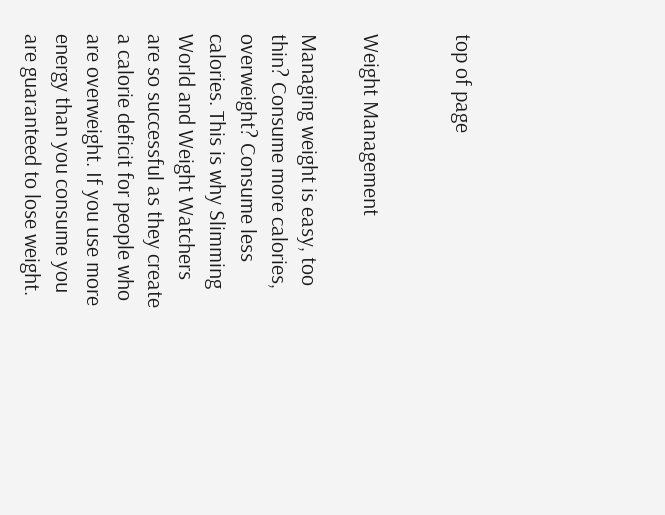top of page


Weight Management

Managing weight is easy, too thin? Consume more calories, overweight? Consume less calories. This is why Slimming World and Weight Watchers are so successful as they create a calorie deficit for people who are overweight. If you use more energy than you consume you are guaranteed to lose weight.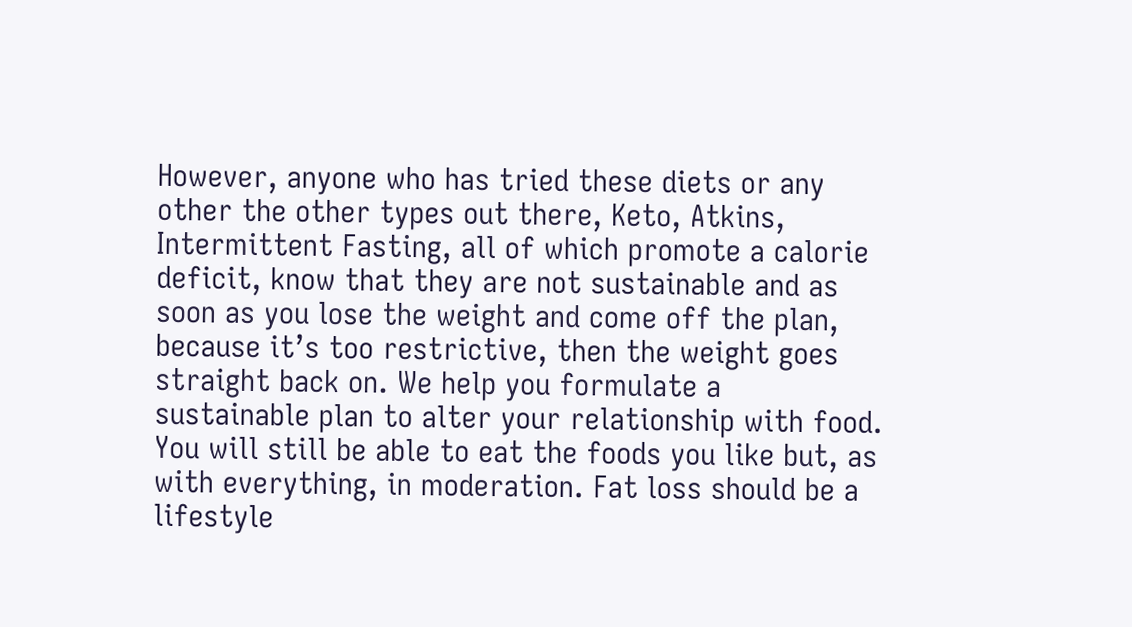However, anyone who has tried these diets or any other the other types out there, Keto, Atkins, Intermittent Fasting, all of which promote a calorie deficit, know that they are not sustainable and as soon as you lose the weight and come off the plan, because it’s too restrictive, then the weight goes straight back on. We help you formulate a sustainable plan to alter your relationship with food. You will still be able to eat the foods you like but, as with everything, in moderation. Fat loss should be a lifestyle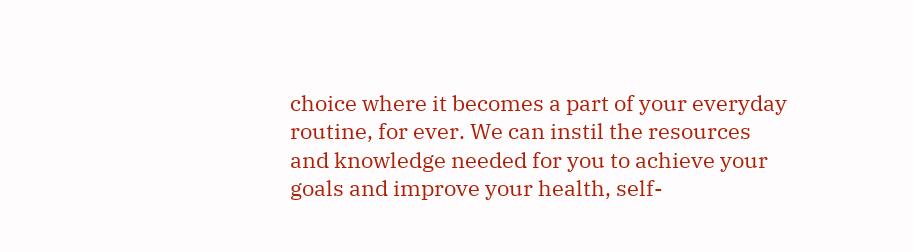choice where it becomes a part of your everyday routine, for ever. We can instil the resources and knowledge needed for you to achieve your goals and improve your health, self-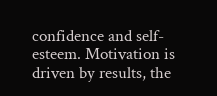confidence and self-esteem. Motivation is driven by results, the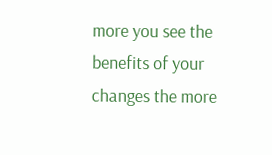more you see the benefits of your changes the more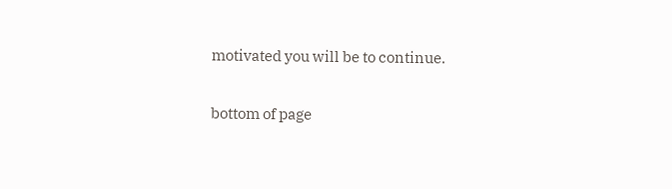motivated you will be to continue.

bottom of page